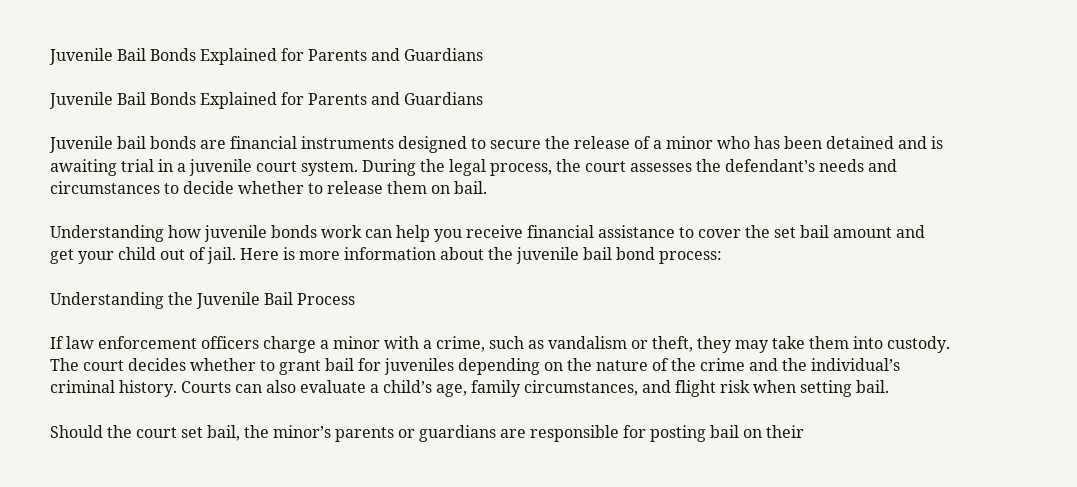Juvenile Bail Bonds Explained for Parents and Guardians

Juvenile Bail Bonds Explained for Parents and Guardians

Juvenile bail bonds are financial instruments designed to secure the release of a minor who has been detained and is awaiting trial in a juvenile court system. During the legal process, the court assesses the defendant’s needs and circumstances to decide whether to release them on bail.

Understanding how juvenile bonds work can help you receive financial assistance to cover the set bail amount and get your child out of jail. Here is more information about the juvenile bail bond process:

Understanding the Juvenile Bail Process

If law enforcement officers charge a minor with a crime, such as vandalism or theft, they may take them into custody. The court decides whether to grant bail for juveniles depending on the nature of the crime and the individual’s criminal history. Courts can also evaluate a child’s age, family circumstances, and flight risk when setting bail.

Should the court set bail, the minor’s parents or guardians are responsible for posting bail on their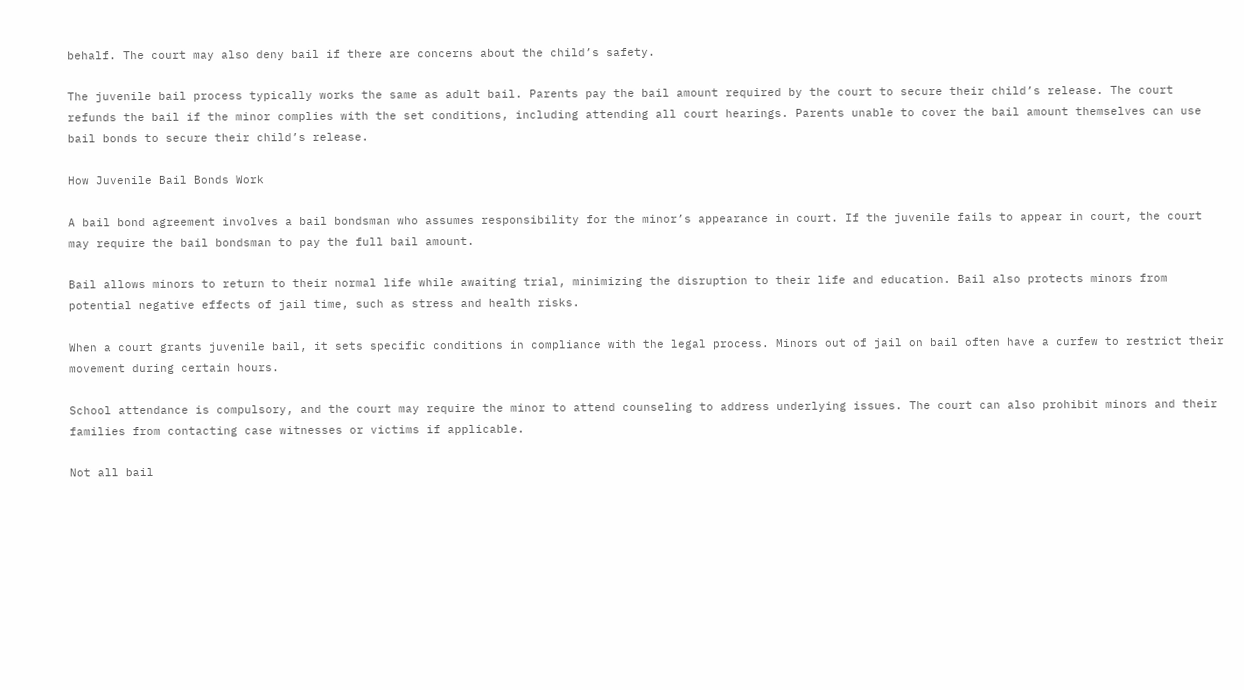behalf. The court may also deny bail if there are concerns about the child’s safety.

The juvenile bail process typically works the same as adult bail. Parents pay the bail amount required by the court to secure their child’s release. The court refunds the bail if the minor complies with the set conditions, including attending all court hearings. Parents unable to cover the bail amount themselves can use bail bonds to secure their child’s release.

How Juvenile Bail Bonds Work

A bail bond agreement involves a bail bondsman who assumes responsibility for the minor’s appearance in court. If the juvenile fails to appear in court, the court may require the bail bondsman to pay the full bail amount.

Bail allows minors to return to their normal life while awaiting trial, minimizing the disruption to their life and education. Bail also protects minors from potential negative effects of jail time, such as stress and health risks.

When a court grants juvenile bail, it sets specific conditions in compliance with the legal process. Minors out of jail on bail often have a curfew to restrict their movement during certain hours.

School attendance is compulsory, and the court may require the minor to attend counseling to address underlying issues. The court can also prohibit minors and their families from contacting case witnesses or victims if applicable.

Not all bail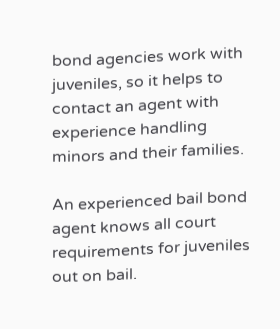bond agencies work with juveniles, so it helps to contact an agent with experience handling minors and their families.

An experienced bail bond agent knows all court requirements for juveniles out on bail.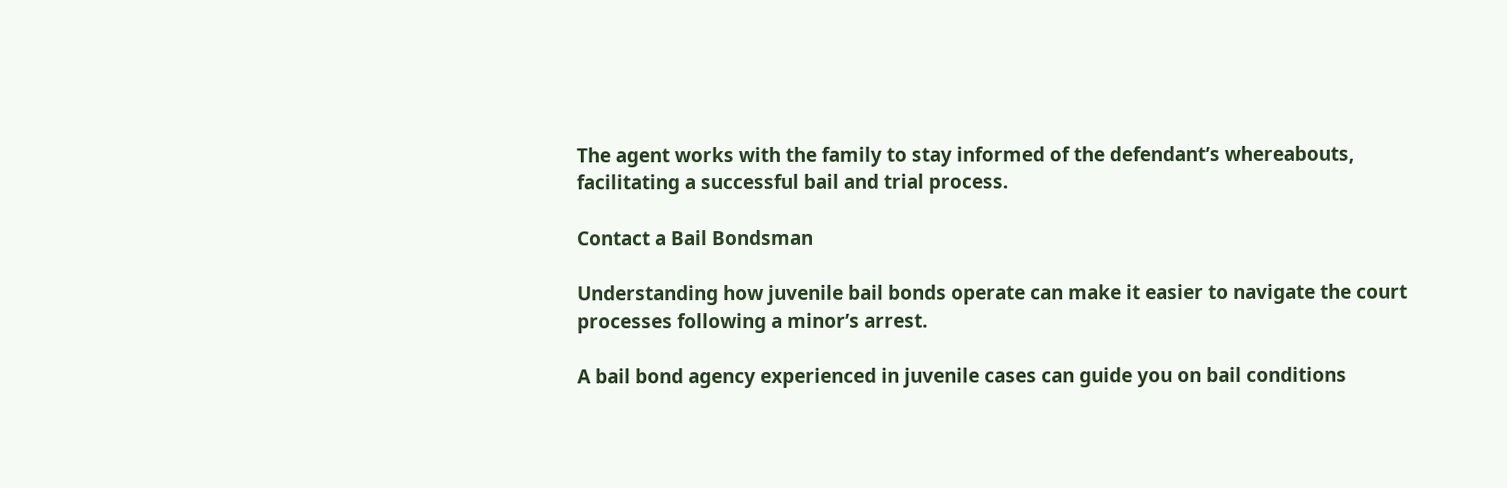The agent works with the family to stay informed of the defendant’s whereabouts, facilitating a successful bail and trial process.

Contact a Bail Bondsman

Understanding how juvenile bail bonds operate can make it easier to navigate the court processes following a minor’s arrest.

A bail bond agency experienced in juvenile cases can guide you on bail conditions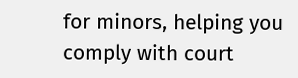for minors, helping you comply with court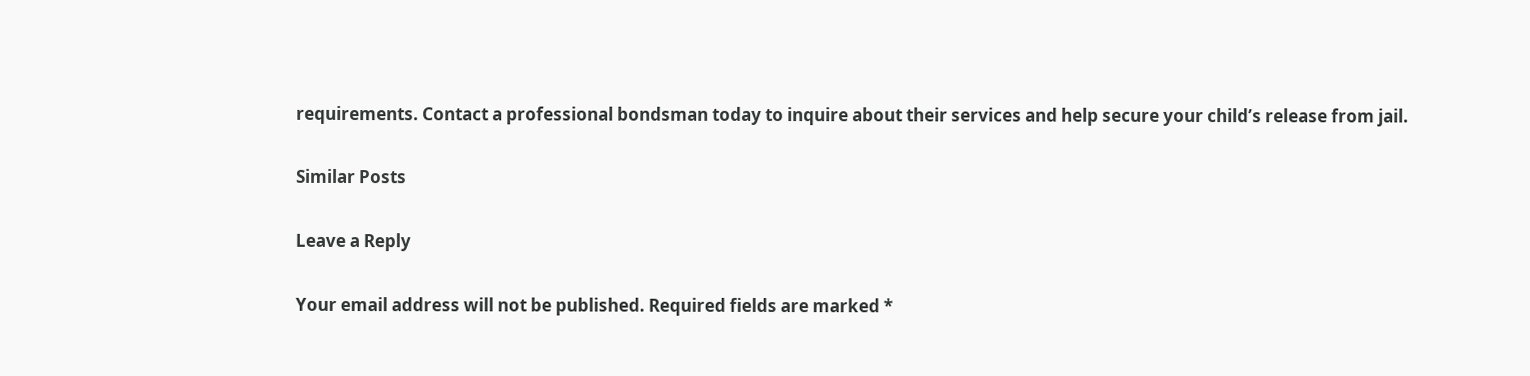requirements. Contact a professional bondsman today to inquire about their services and help secure your child’s release from jail.

Similar Posts

Leave a Reply

Your email address will not be published. Required fields are marked *